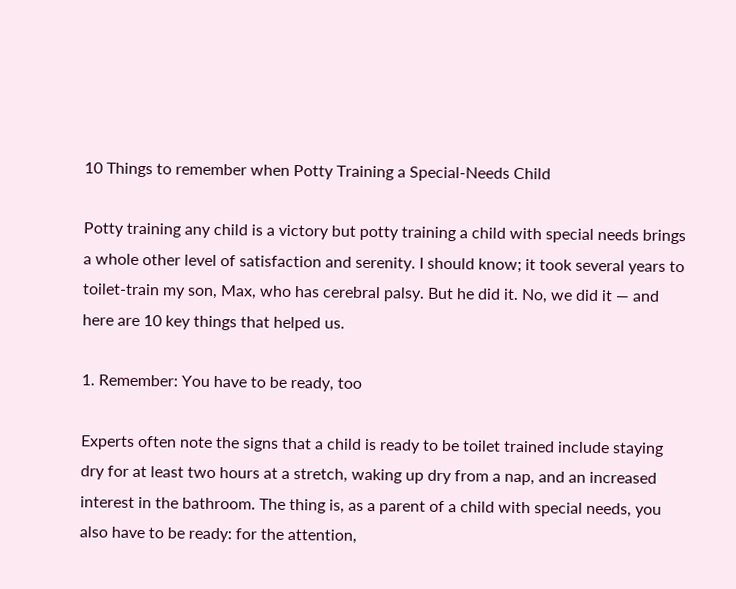10 Things to remember when Potty Training a Special-Needs Child

Potty training any child is a victory but potty training a child with special needs brings a whole other level of satisfaction and serenity. I should know; it took several years to toilet-train my son, Max, who has cerebral palsy. But he did it. No, we did it — and here are 10 key things that helped us.

1. Remember: You have to be ready, too

Experts often note the signs that a child is ready to be toilet trained include staying dry for at least two hours at a stretch, waking up dry from a nap, and an increased interest in the bathroom. The thing is, as a parent of a child with special needs, you also have to be ready: for the attention,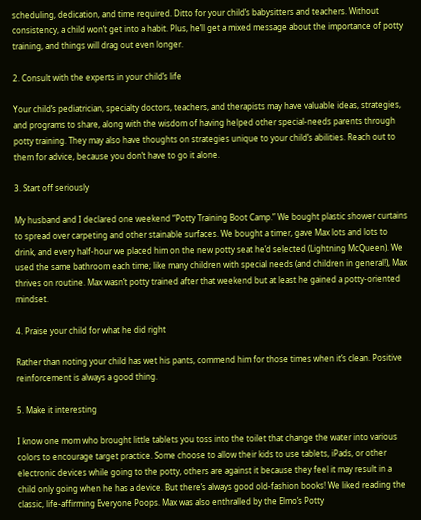scheduling, dedication, and time required. Ditto for your child’s babysitters and teachers. Without consistency, a child won’t get into a habit. Plus, he’ll get a mixed message about the importance of potty training, and things will drag out even longer.

2. Consult with the experts in your child’s life

Your child’s pediatrician, specialty doctors, teachers, and therapists may have valuable ideas, strategies, and programs to share, along with the wisdom of having helped other special-needs parents through potty training. They may also have thoughts on strategies unique to your child’s abilities. Reach out to them for advice, because you don’t have to go it alone.

3. Start off seriously

My husband and I declared one weekend “Potty Training Boot Camp.” We bought plastic shower curtains to spread over carpeting and other stainable surfaces. We bought a timer, gave Max lots and lots to drink, and every half-hour we placed him on the new potty seat he’d selected (Lightning McQueen). We used the same bathroom each time; like many children with special needs (and children in general!), Max thrives on routine. Max wasn’t potty trained after that weekend but at least he gained a potty-oriented mindset.

4. Praise your child for what he did right

Rather than noting your child has wet his pants, commend him for those times when it’s clean. Positive reinforcement is always a good thing.

5. Make it interesting

I know one mom who brought little tablets you toss into the toilet that change the water into various colors to encourage target practice. Some choose to allow their kids to use tablets, iPads, or other electronic devices while going to the potty, others are against it because they feel it may result in a child only going when he has a device. But there’s always good old-fashion books! We liked reading the classic, life-affirming Everyone Poops. Max was also enthralled by the Elmo’s Potty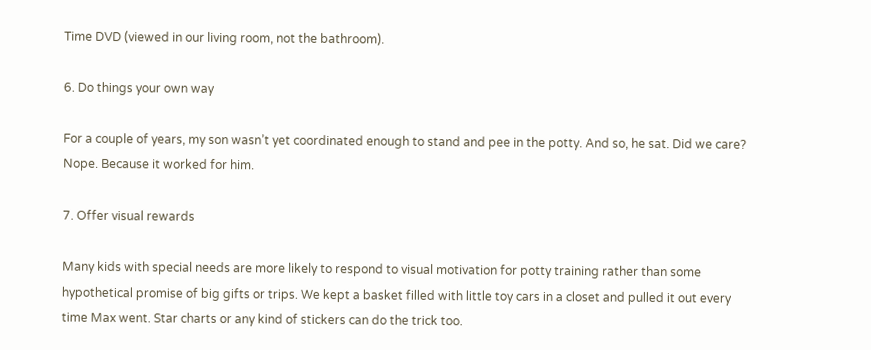Time DVD (viewed in our living room, not the bathroom).

6. Do things your own way

For a couple of years, my son wasn’t yet coordinated enough to stand and pee in the potty. And so, he sat. Did we care? Nope. Because it worked for him.

7. Offer visual rewards

Many kids with special needs are more likely to respond to visual motivation for potty training rather than some hypothetical promise of big gifts or trips. We kept a basket filled with little toy cars in a closet and pulled it out every time Max went. Star charts or any kind of stickers can do the trick too.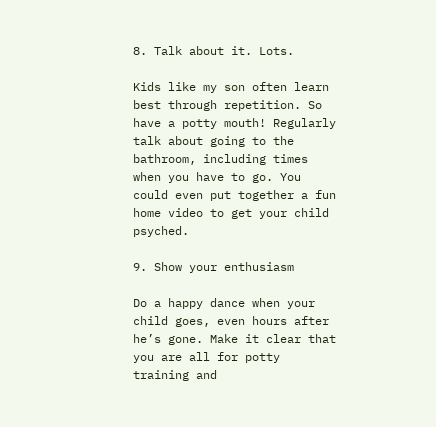8. Talk about it. Lots.

Kids like my son often learn best through repetition. So have a potty mouth! Regularly talk about going to the bathroom, including times when you have to go. You could even put together a fun home video to get your child psyched.

9. Show your enthusiasm

Do a happy dance when your child goes, even hours after he’s gone. Make it clear that you are all for potty training and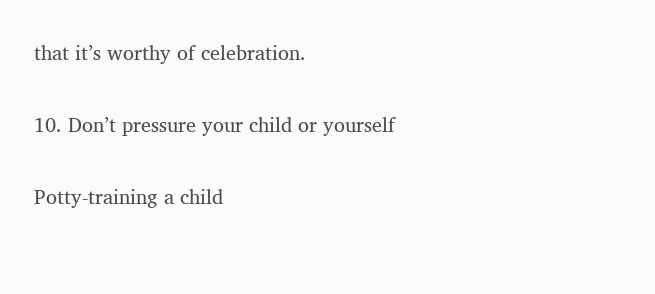that it’s worthy of celebration.

10. Don’t pressure your child or yourself

Potty-training a child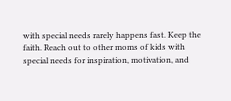with special needs rarely happens fast. Keep the faith. Reach out to other moms of kids with special needs for inspiration, motivation, and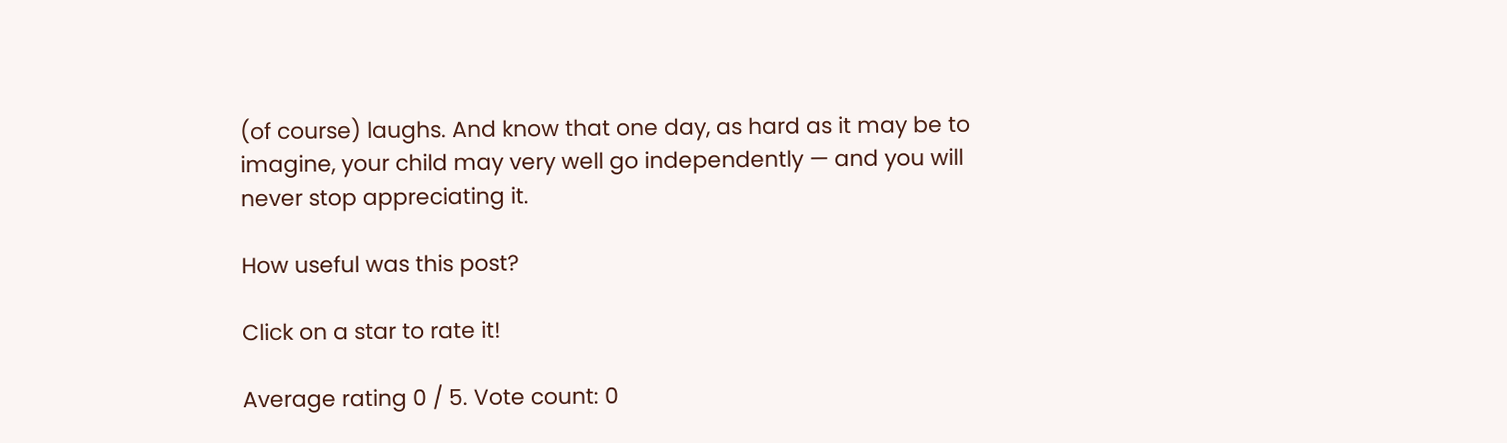(of course) laughs. And know that one day, as hard as it may be to imagine, your child may very well go independently — and you will never stop appreciating it.

How useful was this post?

Click on a star to rate it!

Average rating 0 / 5. Vote count: 0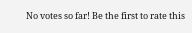No votes so far! Be the first to rate this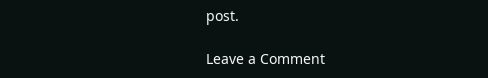post.

Leave a Comment